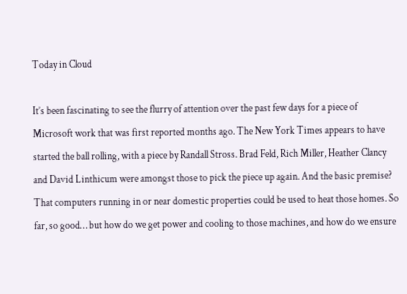Today in Cloud

It’s been fascinating to see the flurry of attention over the past few days for a piece of Microsoft work that was first reported months ago. The New York Times appears to have started the ball rolling, with a piece by Randall Stross. Brad Feld, Rich Miller, Heather Clancy and David Linthicum were amongst those to pick the piece up again. And the basic premise? That computers running in or near domestic properties could be used to heat those homes. So far, so good… but how do we get power and cooling to those machines, and how do we ensure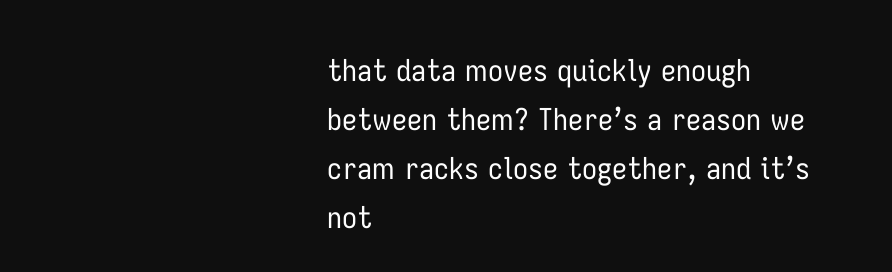that data moves quickly enough between them? There’s a reason we cram racks close together, and it’s not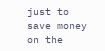just to save money on the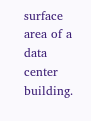surface area of a data center building.